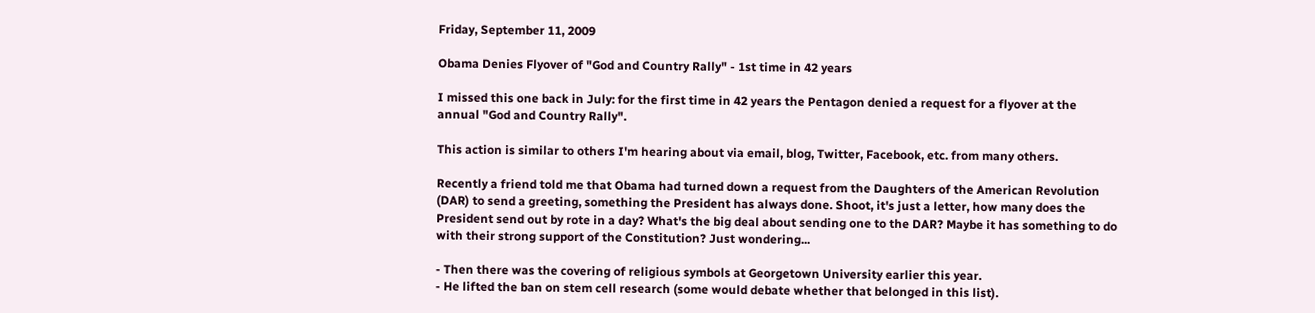Friday, September 11, 2009

Obama Denies Flyover of "God and Country Rally" - 1st time in 42 years

I missed this one back in July: for the first time in 42 years the Pentagon denied a request for a flyover at the annual "God and Country Rally".

This action is similar to others I'm hearing about via email, blog, Twitter, Facebook, etc. from many others.

Recently a friend told me that Obama had turned down a request from the Daughters of the American Revolution (DAR) to send a greeting, something the President has always done. Shoot, it's just a letter, how many does the President send out by rote in a day? What's the big deal about sending one to the DAR? Maybe it has something to do with their strong support of the Constitution? Just wondering...

- Then there was the covering of religious symbols at Georgetown University earlier this year.
- He lifted the ban on stem cell research (some would debate whether that belonged in this list).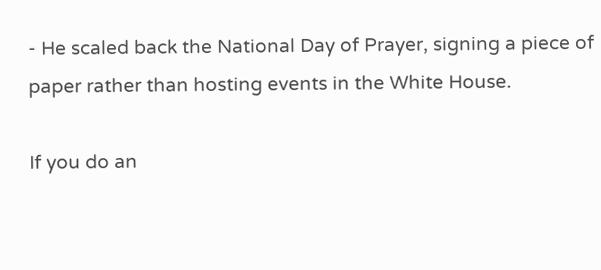- He scaled back the National Day of Prayer, signing a piece of paper rather than hosting events in the White House.

If you do an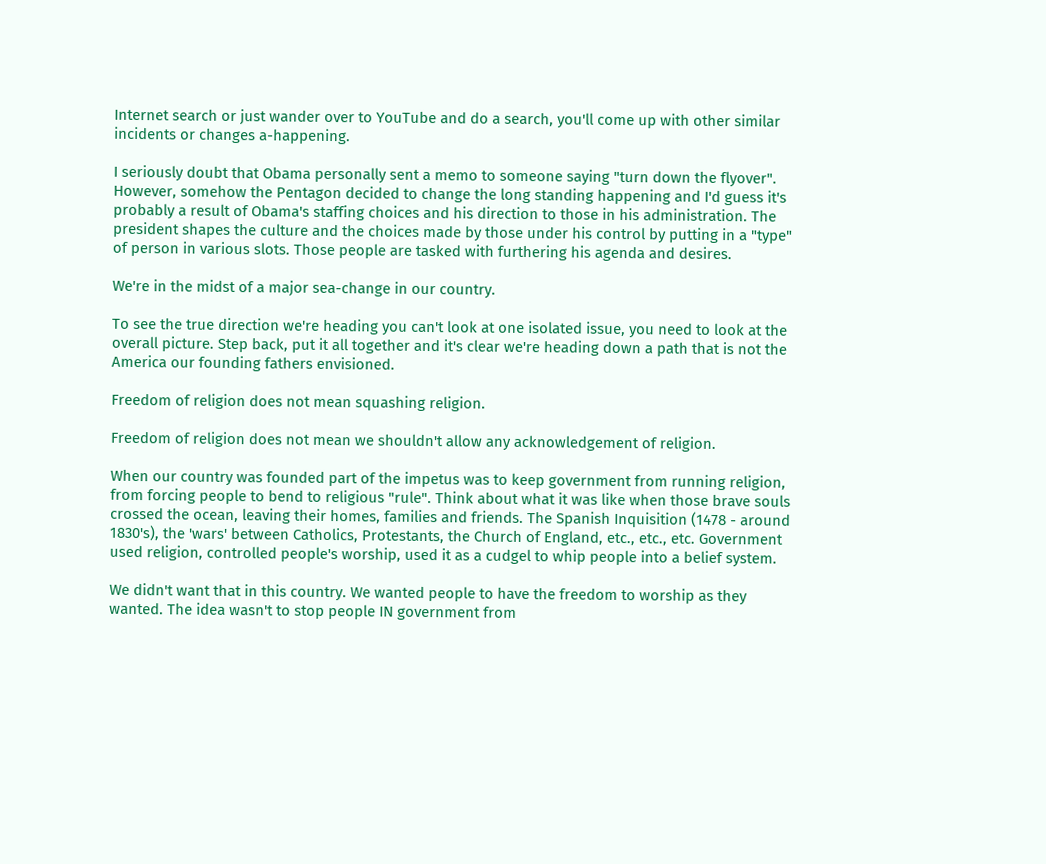Internet search or just wander over to YouTube and do a search, you'll come up with other similar incidents or changes a-happening.

I seriously doubt that Obama personally sent a memo to someone saying "turn down the flyover". However, somehow the Pentagon decided to change the long standing happening and I'd guess it's probably a result of Obama's staffing choices and his direction to those in his administration. The president shapes the culture and the choices made by those under his control by putting in a "type" of person in various slots. Those people are tasked with furthering his agenda and desires.

We're in the midst of a major sea-change in our country.

To see the true direction we're heading you can't look at one isolated issue, you need to look at the overall picture. Step back, put it all together and it's clear we're heading down a path that is not the America our founding fathers envisioned.

Freedom of religion does not mean squashing religion.

Freedom of religion does not mean we shouldn't allow any acknowledgement of religion.

When our country was founded part of the impetus was to keep government from running religion, from forcing people to bend to religious "rule". Think about what it was like when those brave souls crossed the ocean, leaving their homes, families and friends. The Spanish Inquisition (1478 - around 1830's), the 'wars' between Catholics, Protestants, the Church of England, etc., etc., etc. Government used religion, controlled people's worship, used it as a cudgel to whip people into a belief system.

We didn't want that in this country. We wanted people to have the freedom to worship as they wanted. The idea wasn't to stop people IN government from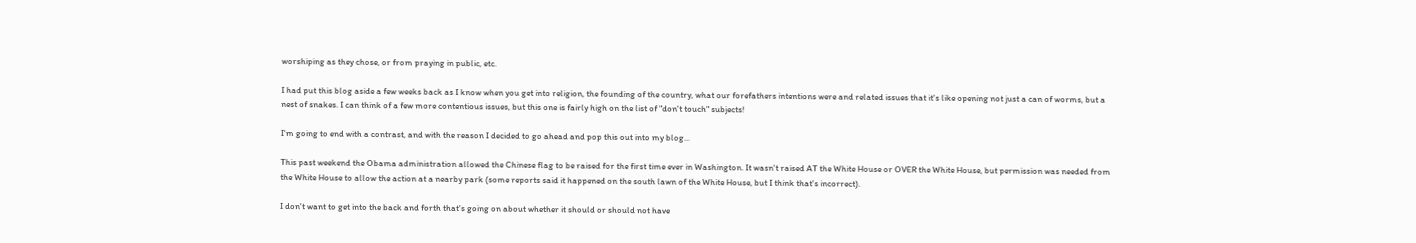worshiping as they chose, or from praying in public, etc.

I had put this blog aside a few weeks back as I know when you get into religion, the founding of the country, what our forefathers intentions were and related issues that it's like opening not just a can of worms, but a nest of snakes. I can think of a few more contentious issues, but this one is fairly high on the list of "don't touch" subjects!

I'm going to end with a contrast, and with the reason I decided to go ahead and pop this out into my blog...

This past weekend the Obama administration allowed the Chinese flag to be raised for the first time ever in Washington. It wasn't raised AT the White House or OVER the White House, but permission was needed from the White House to allow the action at a nearby park (some reports said it happened on the south lawn of the White House, but I think that's incorrect).

I don't want to get into the back and forth that's going on about whether it should or should not have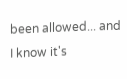been allowed... and I know it's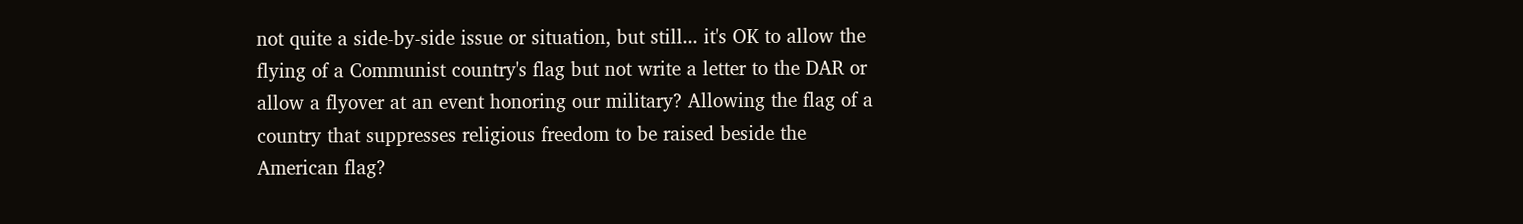not quite a side-by-side issue or situation, but still... it's OK to allow the flying of a Communist country's flag but not write a letter to the DAR or allow a flyover at an event honoring our military? Allowing the flag of a country that suppresses religious freedom to be raised beside the American flag?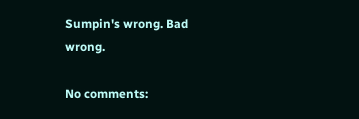Sumpin's wrong. Bad wrong.

No comments: